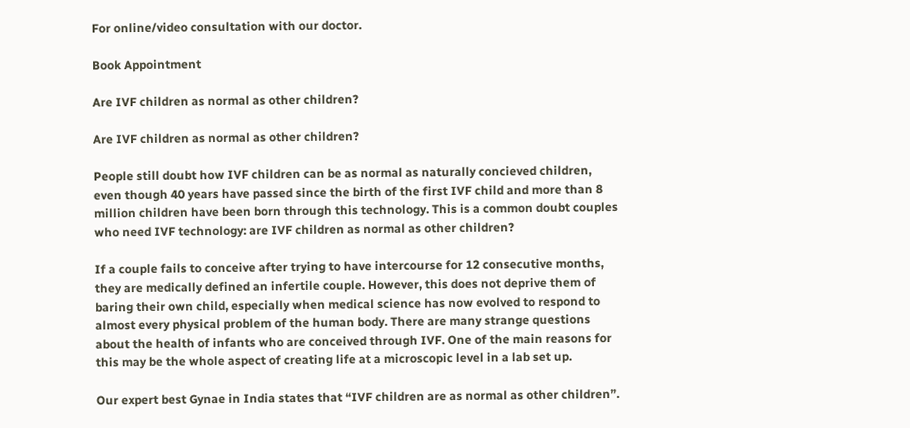For online/video consultation with our doctor.

Book Appointment

Are IVF children as normal as other children?

Are IVF children as normal as other children?

People still doubt how IVF children can be as normal as naturally concieved children, even though 40 years have passed since the birth of the first IVF child and more than 8 million children have been born through this technology. This is a common doubt couples who need IVF technology: are IVF children as normal as other children?

If a couple fails to conceive after trying to have intercourse for 12 consecutive months, they are medically defined an infertile couple. However, this does not deprive them of baring their own child, especially when medical science has now evolved to respond to almost every physical problem of the human body. There are many strange questions about the health of infants who are conceived through IVF. One of the main reasons for this may be the whole aspect of creating life at a microscopic level in a lab set up.

Our expert best Gynae in India states that “IVF children are as normal as other children”.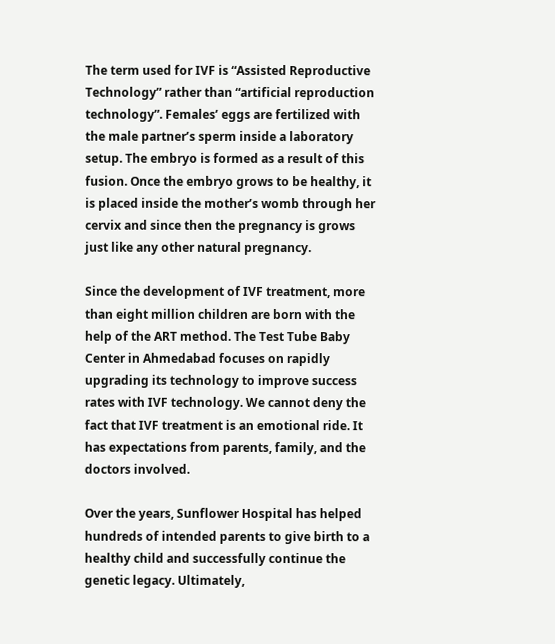The term used for IVF is “Assisted Reproductive Technology” rather than “artificial reproduction technology”. Females’ eggs are fertilized with the male partner’s sperm inside a laboratory setup. The embryo is formed as a result of this fusion. Once the embryo grows to be healthy, it is placed inside the mother’s womb through her cervix and since then the pregnancy is grows just like any other natural pregnancy.

Since the development of IVF treatment, more than eight million children are born with the help of the ART method. The Test Tube Baby Center in Ahmedabad focuses on rapidly upgrading its technology to improve success rates with IVF technology. We cannot deny the fact that IVF treatment is an emotional ride. It has expectations from parents, family, and the doctors involved.

Over the years, Sunflower Hospital has helped hundreds of intended parents to give birth to a healthy child and successfully continue the genetic legacy. Ultimately,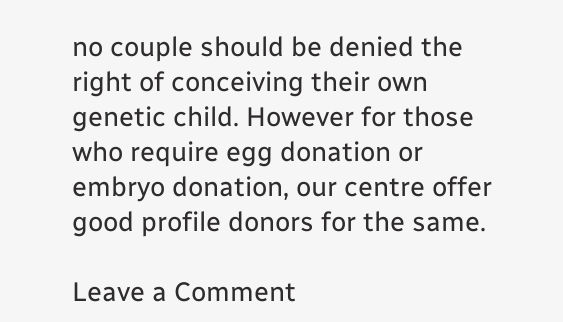no couple should be denied the right of conceiving their own genetic child. However for those who require egg donation or embryo donation, our centre offer good profile donors for the same.

Leave a Comment